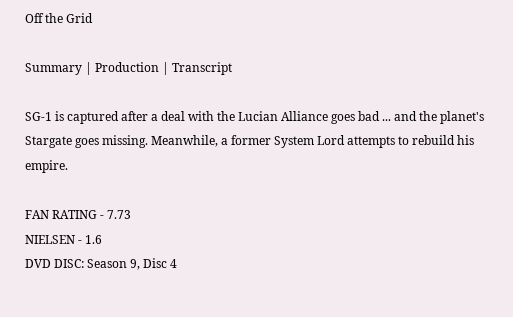Off the Grid

Summary | Production | Transcript

SG-1 is captured after a deal with the Lucian Alliance goes bad ... and the planet's Stargate goes missing. Meanwhile, a former System Lord attempts to rebuild his empire.

FAN RATING - 7.73
NIELSEN - 1.6
DVD DISC: Season 9, Disc 4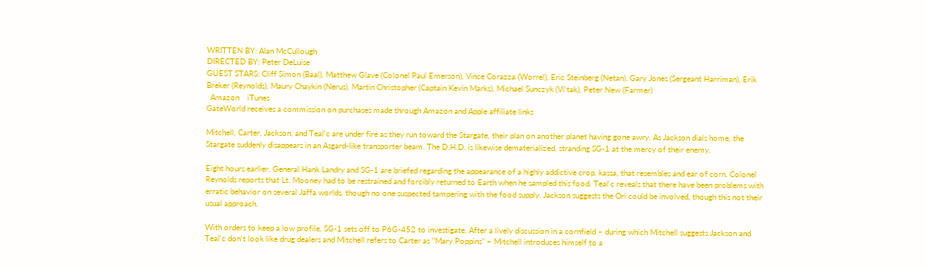WRITTEN BY: Alan McCullough
DIRECTED BY: Peter DeLuise
GUEST STARS: Cliff Simon (Baal), Matthew Glave (Colonel Paul Emerson), Vince Corazza (Worrel), Eric Steinberg (Netan), Gary Jones (Sergeant Harriman), Erik Breker (Reynolds), Maury Chaykin (Nerus), Martin Christopher (Captain Kevin Marks), Michael Sunczyk (Vi'tak), Peter New (Farmer)
  Amazon    iTunes
GateWorld receives a commission on purchases made through Amazon and Apple affiliate links

Mitchell, Carter, Jackson, and Teal'c are under fire as they run toward the Stargate, their plan on another planet having gone awry. As Jackson dials home, the Stargate suddenly disappears in an Asgard-like transporter beam. The D.H.D. is likewise dematerialized, stranding SG-1 at the mercy of their enemy.

Eight hours earlier, General Hank Landry and SG-1 are briefed regarding the appearance of a highly addictive crop, kassa, that resembles and ear of corn. Colonel Reynolds reports that Lt. Mooney had to be restrained and forcibly returned to Earth when he sampled this food. Teal'c reveals that there have been problems with erratic behavior on several Jaffa worlds, though no one suspected tampering with the food supply. Jackson suggests the Ori could be involved, though this not their usual approach.

With orders to keep a low profile, SG-1 sets off to P6G-452 to investigate. After a lively discussion in a cornfield – during which Mitchell suggests Jackson and Teal'c don't look like drug dealers and Mitchell refers to Carter as "Mary Poppins" – Mitchell introduces himself to a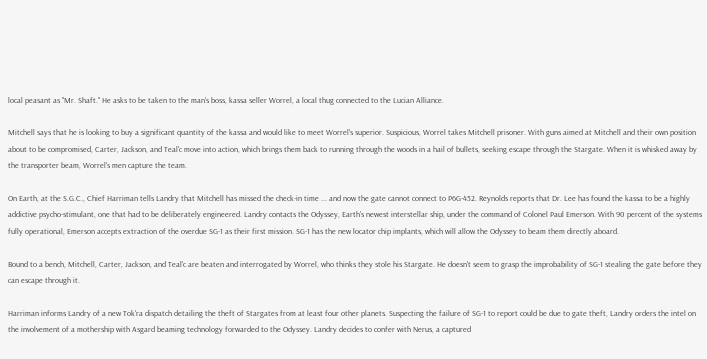local peasant as "Mr. Shaft." He asks to be taken to the man's boss, kassa seller Worrel, a local thug connected to the Lucian Alliance.

Mitchell says that he is looking to buy a significant quantity of the kassa and would like to meet Worrel's superior. Suspicious, Worrel takes Mitchell prisoner. With guns aimed at Mitchell and their own position about to be compromised, Carter, Jackson, and Teal'c move into action, which brings them back to running through the woods in a hail of bullets, seeking escape through the Stargate. When it is whisked away by the transporter beam, Worrel's men capture the team.

On Earth, at the S.G.C., Chief Harriman tells Landry that Mitchell has missed the check-in time ... and now the gate cannot connect to P6G-452. Reynolds reports that Dr. Lee has found the kassa to be a highly addictive psycho-stimulant, one that had to be deliberately engineered. Landry contacts the Odyssey, Earth's newest interstellar ship, under the command of Colonel Paul Emerson. With 90 percent of the systems fully operational, Emerson accepts extraction of the overdue SG-1 as their first mission. SG-1 has the new locator chip implants, which will allow the Odyssey to beam them directly aboard.

Bound to a bench, Mitchell, Carter, Jackson, and Teal'c are beaten and interrogated by Worrel, who thinks they stole his Stargate. He doesn't seem to grasp the improbability of SG-1 stealing the gate before they can escape through it.

Harriman informs Landry of a new Tok'ra dispatch detailing the theft of Stargates from at least four other planets. Suspecting the failure of SG-1 to report could be due to gate theft, Landry orders the intel on the involvement of a mothership with Asgard beaming technology forwarded to the Odyssey. Landry decides to confer with Nerus, a captured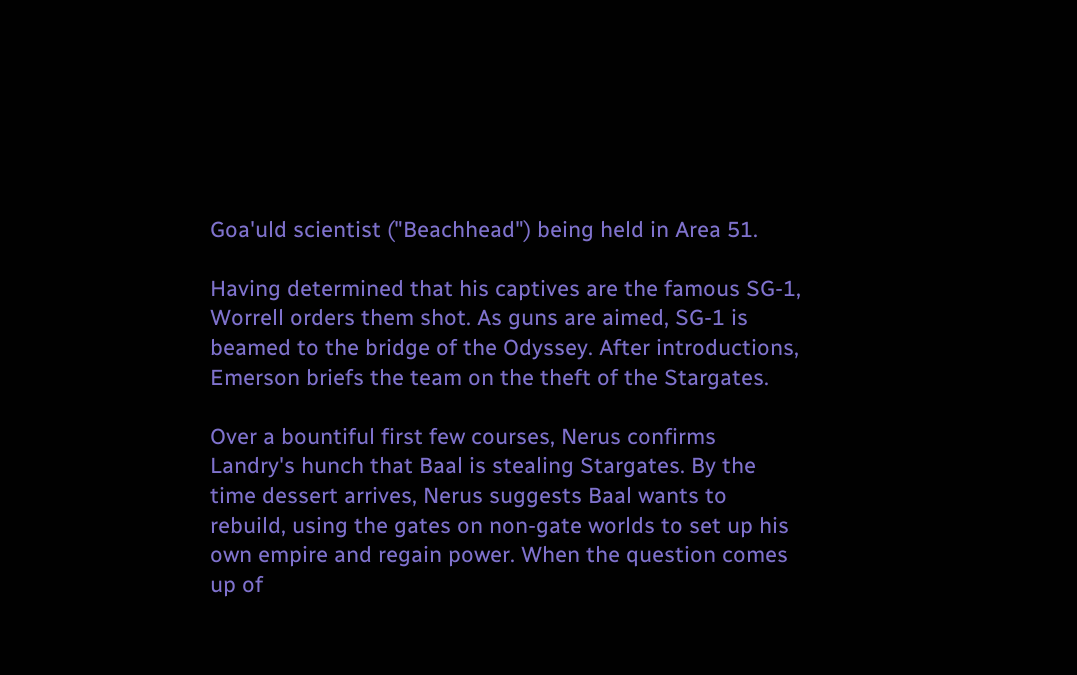Goa'uld scientist ("Beachhead") being held in Area 51.

Having determined that his captives are the famous SG-1, Worrell orders them shot. As guns are aimed, SG-1 is beamed to the bridge of the Odyssey. After introductions, Emerson briefs the team on the theft of the Stargates.

Over a bountiful first few courses, Nerus confirms Landry's hunch that Baal is stealing Stargates. By the time dessert arrives, Nerus suggests Baal wants to rebuild, using the gates on non-gate worlds to set up his own empire and regain power. When the question comes up of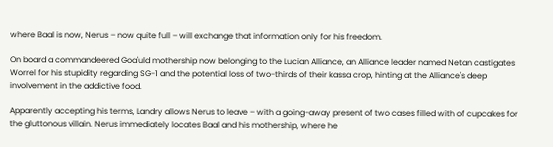where Baal is now, Nerus – now quite full – will exchange that information only for his freedom.

On board a commandeered Goa'uld mothership now belonging to the Lucian Alliance, an Alliance leader named Netan castigates Worrel for his stupidity regarding SG-1 and the potential loss of two-thirds of their kassa crop, hinting at the Alliance's deep involvement in the addictive food.

Apparently accepting his terms, Landry allows Nerus to leave – with a going-away present of two cases filled with of cupcakes for the gluttonous villain. Nerus immediately locates Baal and his mothership, where he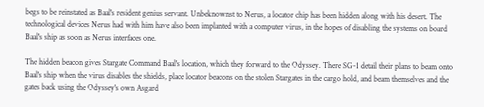begs to be reinstated as Baal's resident genius servant. Unbeknownst to Nerus, a locator chip has been hidden along with his desert. The technological devices Nerus had with him have also been implanted with a computer virus, in the hopes of disabling the systems on board Baal's ship as soon as Nerus interfaces one.

The hidden beacon gives Stargate Command Baal's location, which they forward to the Odyssey. There SG-1 detail their plans to beam onto Baal's ship when the virus disables the shields, place locator beacons on the stolen Stargates in the cargo hold, and beam themselves and the gates back using the Odyssey's own Asgard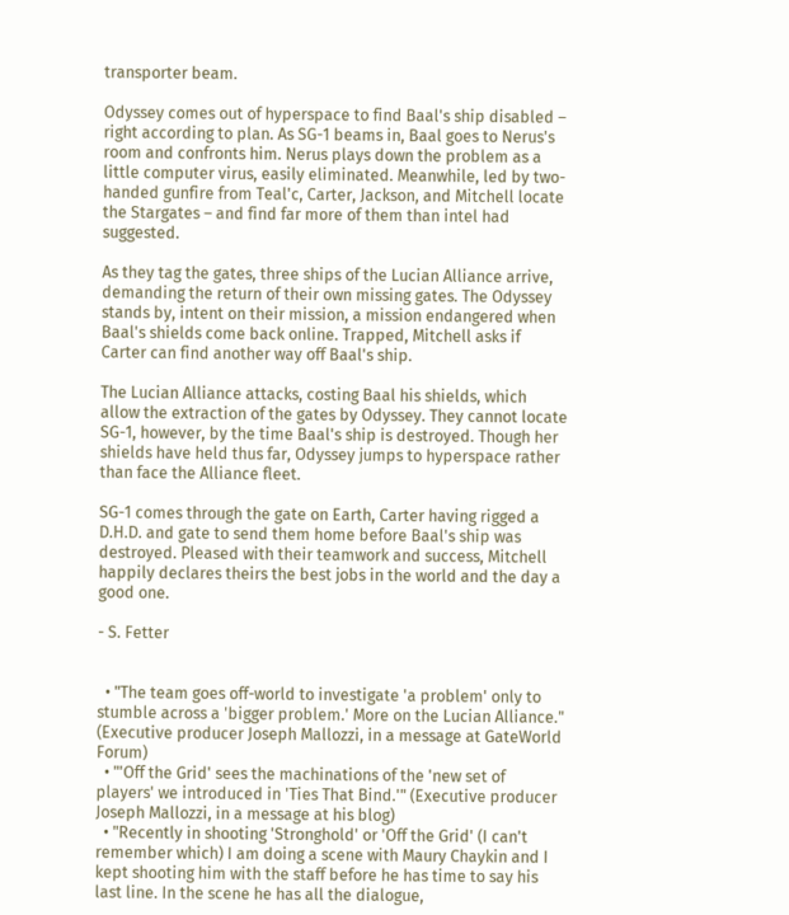transporter beam.

Odyssey comes out of hyperspace to find Baal's ship disabled – right according to plan. As SG-1 beams in, Baal goes to Nerus's room and confronts him. Nerus plays down the problem as a little computer virus, easily eliminated. Meanwhile, led by two-handed gunfire from Teal'c, Carter, Jackson, and Mitchell locate the Stargates – and find far more of them than intel had suggested.

As they tag the gates, three ships of the Lucian Alliance arrive, demanding the return of their own missing gates. The Odyssey stands by, intent on their mission, a mission endangered when Baal's shields come back online. Trapped, Mitchell asks if Carter can find another way off Baal's ship.

The Lucian Alliance attacks, costing Baal his shields, which allow the extraction of the gates by Odyssey. They cannot locate SG-1, however, by the time Baal's ship is destroyed. Though her shields have held thus far, Odyssey jumps to hyperspace rather than face the Alliance fleet.

SG-1 comes through the gate on Earth, Carter having rigged a D.H.D. and gate to send them home before Baal's ship was destroyed. Pleased with their teamwork and success, Mitchell happily declares theirs the best jobs in the world and the day a good one.

- S. Fetter


  • "The team goes off-world to investigate 'a problem' only to stumble across a 'bigger problem.' More on the Lucian Alliance." (Executive producer Joseph Mallozzi, in a message at GateWorld Forum)
  • "'Off the Grid' sees the machinations of the 'new set of players' we introduced in 'Ties That Bind.'" (Executive producer Joseph Mallozzi, in a message at his blog)
  • "Recently in shooting 'Stronghold' or 'Off the Grid' (I can't remember which) I am doing a scene with Maury Chaykin and I kept shooting him with the staff before he has time to say his last line. In the scene he has all the dialogue,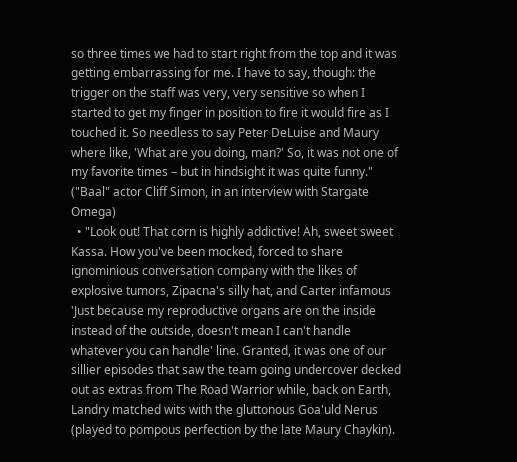so three times we had to start right from the top and it was getting embarrassing for me. I have to say, though: the trigger on the staff was very, very sensitive so when I started to get my finger in position to fire it would fire as I touched it. So needless to say Peter DeLuise and Maury where like, 'What are you doing, man?' So, it was not one of my favorite times – but in hindsight it was quite funny." ("Baal" actor Cliff Simon, in an interview with Stargate Omega)
  • "Look out! That corn is highly addictive! Ah, sweet sweet Kassa. How you've been mocked, forced to share ignominious conversation company with the likes of explosive tumors, Zipacna's silly hat, and Carter infamous 'Just because my reproductive organs are on the inside instead of the outside, doesn't mean I can't handle whatever you can handle' line. Granted, it was one of our sillier episodes that saw the team going undercover decked out as extras from The Road Warrior while, back on Earth, Landry matched wits with the gluttonous Goa'uld Nerus (played to pompous perfection by the late Maury Chaykin).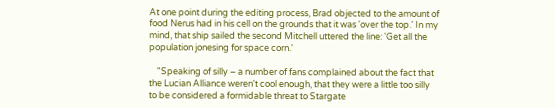At one point during the editing process, Brad objected to the amount of food Nerus had in his cell on the grounds that it was 'over the top.' In my mind, that ship sailed the second Mitchell uttered the line: 'Get all the population jonesing for space corn.'

    "Speaking of silly – a number of fans complained about the fact that the Lucian Alliance weren't cool enough, that they were a little too silly to be considered a formidable threat to Stargate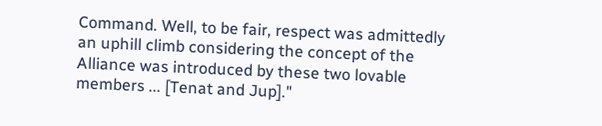Command. Well, to be fair, respect was admittedly an uphill climb considering the concept of the Alliance was introduced by these two lovable members ... [Tenat and Jup]."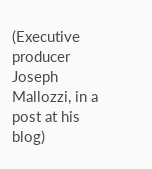(Executive producer Joseph Mallozzi, in a post at his blog)